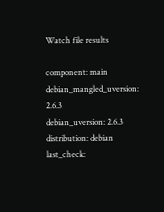Watch file results

component: main
debian_mangled_uversion: 2.6.3
debian_uversion: 2.6.3
distribution: debian
last_check: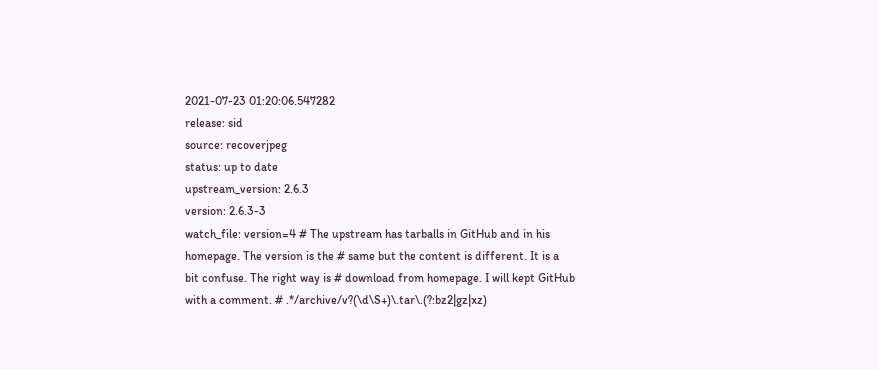2021-07-23 01:20:06.547282
release: sid
source: recoverjpeg
status: up to date
upstream_version: 2.6.3
version: 2.6.3-3
watch_file: version=4 # The upstream has tarballs in GitHub and in his homepage. The version is the # same but the content is different. It is a bit confuse. The right way is # download from homepage. I will kept GitHub with a comment. # .*/archive/v?(\d\S+)\.tar\.(?:bz2|gz|xz)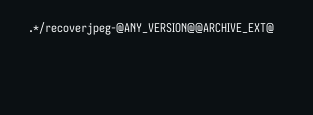.*/recoverjpeg-@ANY_VERSION@@ARCHIVE_EXT@